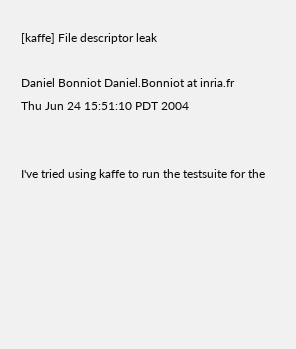[kaffe] File descriptor leak

Daniel Bonniot Daniel.Bonniot at inria.fr
Thu Jun 24 15:51:10 PDT 2004


I've tried using kaffe to run the testsuite for the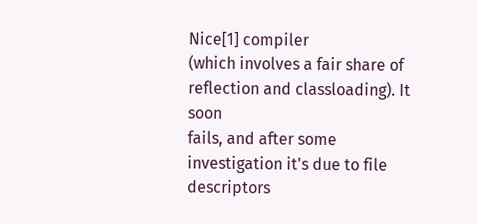Nice[1] compiler
(which involves a fair share of reflection and classloading). It soon
fails, and after some investigation it's due to file descriptors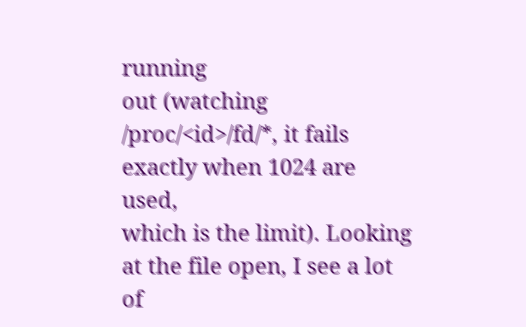running
out (watching /proc/<id>/fd/*, it fails exactly when 1024 are used,
which is the limit). Looking at the file open, I see a lot of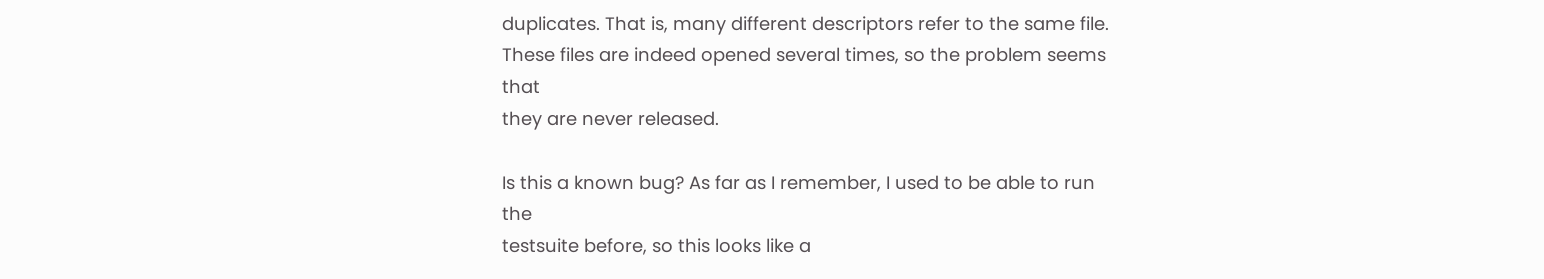duplicates. That is, many different descriptors refer to the same file.
These files are indeed opened several times, so the problem seems that
they are never released.

Is this a known bug? As far as I remember, I used to be able to run the
testsuite before, so this looks like a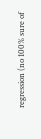regression (no 100% sure of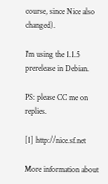course, since Nice also changed).

I'm using the 1.1.5 prerelease in Debian.

PS: please CC me on replies.

[1] http://nice.sf.net

More information about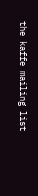the kaffe mailing list